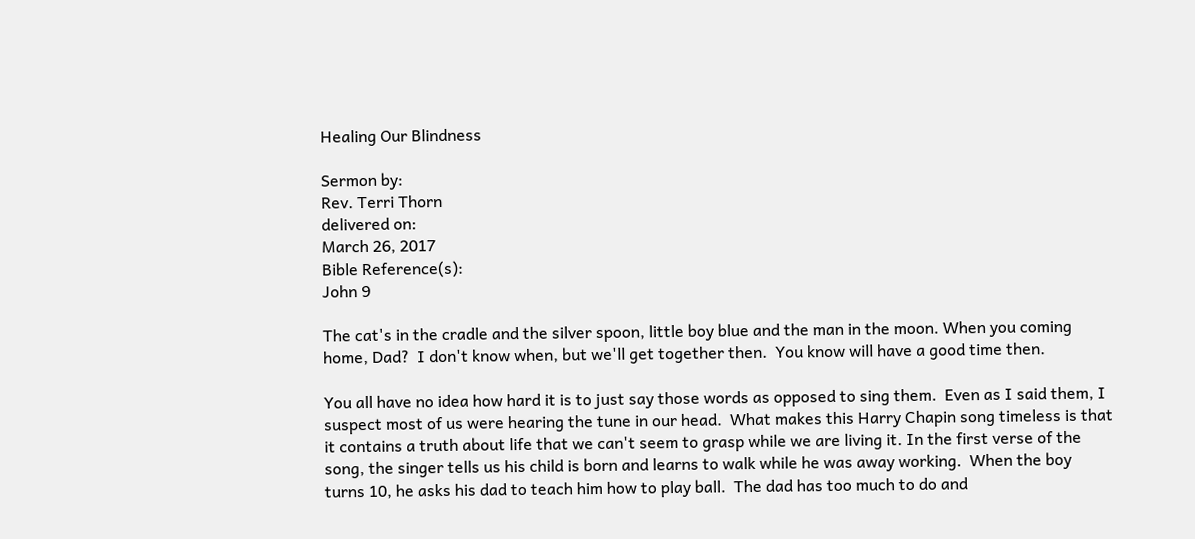Healing Our Blindness

Sermon by:
Rev. Terri Thorn
delivered on:
March 26, 2017
Bible Reference(s):
John 9

The cat's in the cradle and the silver spoon, little boy blue and the man in the moon. When you coming home, Dad?  I don't know when, but we'll get together then.  You know will have a good time then.

You all have no idea how hard it is to just say those words as opposed to sing them.  Even as I said them, I suspect most of us were hearing the tune in our head.  What makes this Harry Chapin song timeless is that it contains a truth about life that we can't seem to grasp while we are living it. In the first verse of the song, the singer tells us his child is born and learns to walk while he was away working.  When the boy turns 10, he asks his dad to teach him how to play ball.  The dad has too much to do and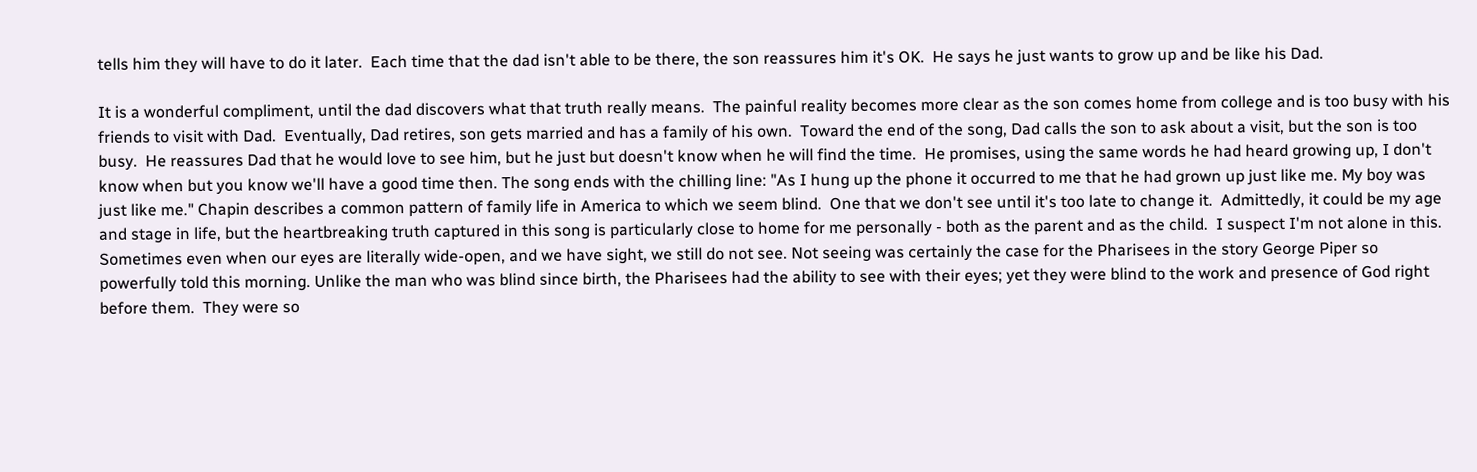tells him they will have to do it later.  Each time that the dad isn't able to be there, the son reassures him it's OK.  He says he just wants to grow up and be like his Dad.

It is a wonderful compliment, until the dad discovers what that truth really means.  The painful reality becomes more clear as the son comes home from college and is too busy with his friends to visit with Dad.  Eventually, Dad retires, son gets married and has a family of his own.  Toward the end of the song, Dad calls the son to ask about a visit, but the son is too busy.  He reassures Dad that he would love to see him, but he just but doesn't know when he will find the time.  He promises, using the same words he had heard growing up, I don't know when but you know we'll have a good time then. The song ends with the chilling line: "As I hung up the phone it occurred to me that he had grown up just like me. My boy was just like me." Chapin describes a common pattern of family life in America to which we seem blind.  One that we don't see until it's too late to change it.  Admittedly, it could be my age and stage in life, but the heartbreaking truth captured in this song is particularly close to home for me personally - both as the parent and as the child.  I suspect I'm not alone in this. Sometimes even when our eyes are literally wide-open, and we have sight, we still do not see. Not seeing was certainly the case for the Pharisees in the story George Piper so powerfully told this morning. Unlike the man who was blind since birth, the Pharisees had the ability to see with their eyes; yet they were blind to the work and presence of God right before them.  They were so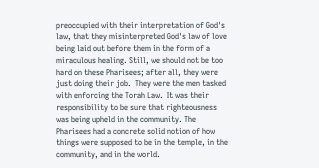preoccupied with their interpretation of God's law, that they misinterpreted God's law of love being laid out before them in the form of a miraculous healing. Still, we should not be too hard on these Pharisees; after all, they were just doing their job.  They were the men tasked with enforcing the Torah Law.  It was their responsibility to be sure that righteousness was being upheld in the community. The Pharisees had a concrete solid notion of how things were supposed to be in the temple, in the community, and in the world.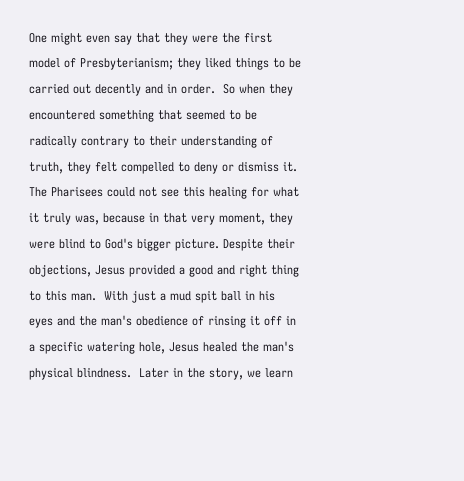One might even say that they were the first model of Presbyterianism; they liked things to be carried out decently and in order.  So when they encountered something that seemed to be radically contrary to their understanding of truth, they felt compelled to deny or dismiss it. The Pharisees could not see this healing for what it truly was, because in that very moment, they were blind to God's bigger picture. Despite their objections, Jesus provided a good and right thing to this man.  With just a mud spit ball in his eyes and the man's obedience of rinsing it off in a specific watering hole, Jesus healed the man's physical blindness.  Later in the story, we learn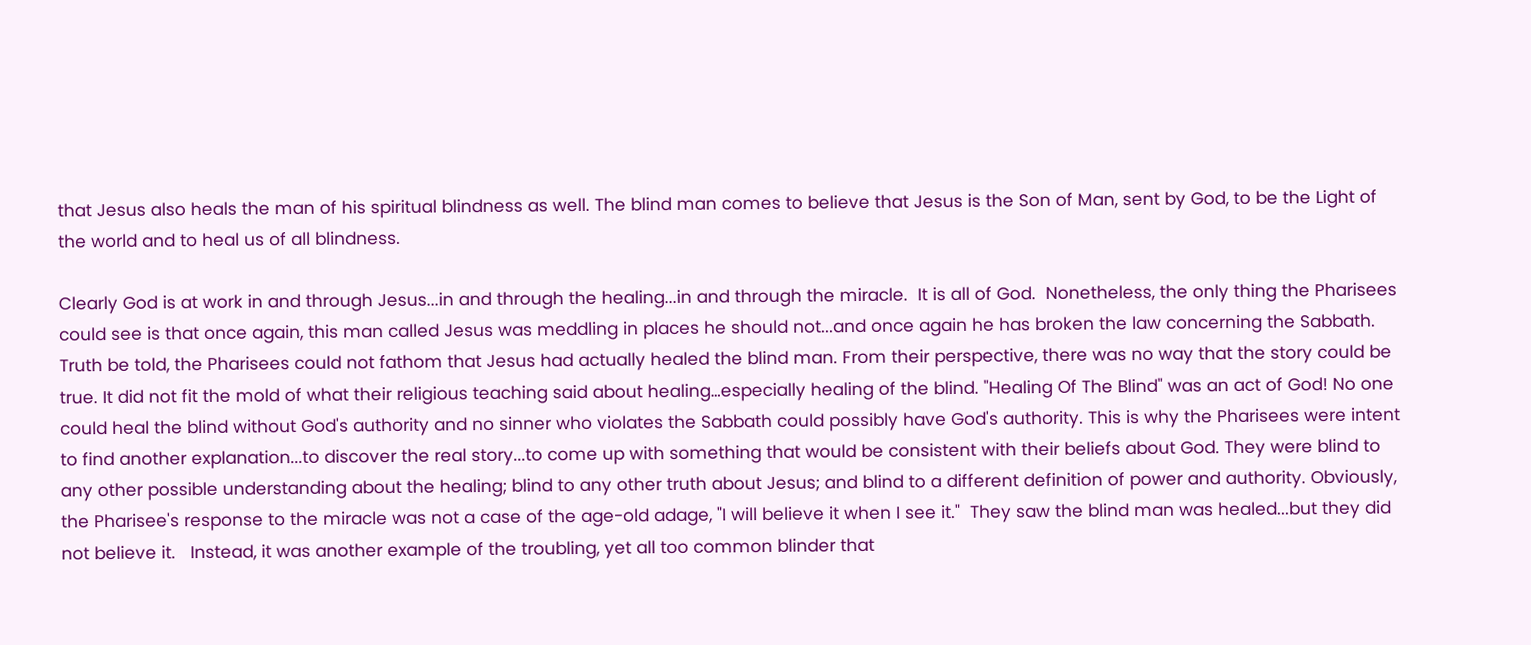that Jesus also heals the man of his spiritual blindness as well. The blind man comes to believe that Jesus is the Son of Man, sent by God, to be the Light of the world and to heal us of all blindness.

Clearly God is at work in and through Jesus...in and through the healing...in and through the miracle.  It is all of God.  Nonetheless, the only thing the Pharisees could see is that once again, this man called Jesus was meddling in places he should not...and once again he has broken the law concerning the Sabbath. Truth be told, the Pharisees could not fathom that Jesus had actually healed the blind man. From their perspective, there was no way that the story could be true. It did not fit the mold of what their religious teaching said about healing…especially healing of the blind. "Healing Of The Blind" was an act of God! No one could heal the blind without God's authority and no sinner who violates the Sabbath could possibly have God's authority. This is why the Pharisees were intent to find another explanation...to discover the real story...to come up with something that would be consistent with their beliefs about God. They were blind to any other possible understanding about the healing; blind to any other truth about Jesus; and blind to a different definition of power and authority. Obviously, the Pharisee's response to the miracle was not a case of the age-old adage, "I will believe it when I see it."  They saw the blind man was healed...but they did not believe it.   Instead, it was another example of the troubling, yet all too common blinder that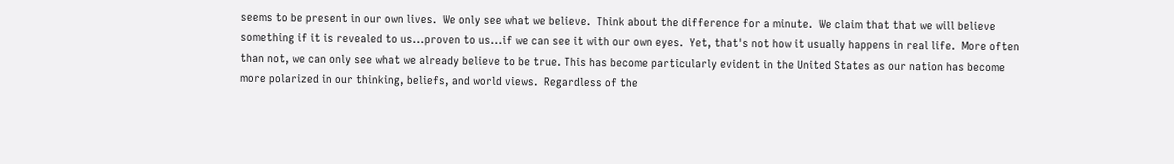seems to be present in our own lives.  We only see what we believe.  Think about the difference for a minute.  We claim that that we will believe something if it is revealed to us...proven to us...if we can see it with our own eyes.  Yet, that's not how it usually happens in real life.  More often than not, we can only see what we already believe to be true. This has become particularly evident in the United States as our nation has become more polarized in our thinking, beliefs, and world views.  Regardless of the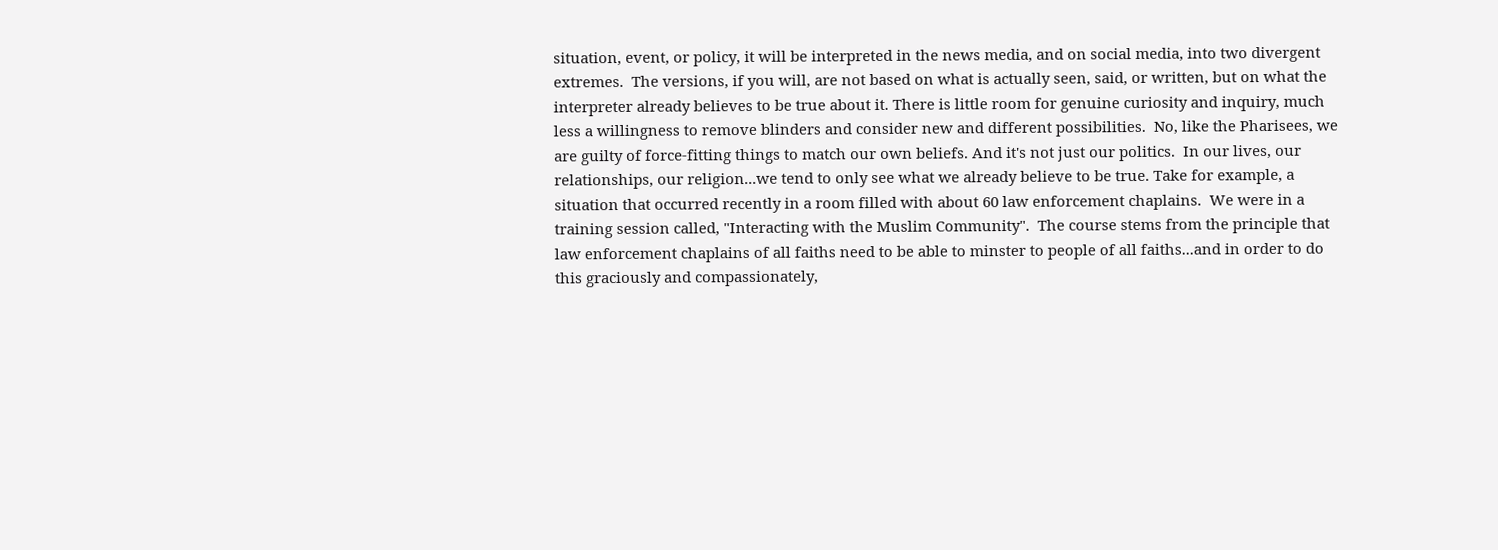situation, event, or policy, it will be interpreted in the news media, and on social media, into two divergent extremes.  The versions, if you will, are not based on what is actually seen, said, or written, but on what the interpreter already believes to be true about it. There is little room for genuine curiosity and inquiry, much less a willingness to remove blinders and consider new and different possibilities.  No, like the Pharisees, we are guilty of force-fitting things to match our own beliefs. And it's not just our politics.  In our lives, our relationships, our religion...we tend to only see what we already believe to be true. Take for example, a situation that occurred recently in a room filled with about 60 law enforcement chaplains.  We were in a training session called, "Interacting with the Muslim Community".  The course stems from the principle that law enforcement chaplains of all faiths need to be able to minster to people of all faiths...and in order to do this graciously and compassionately,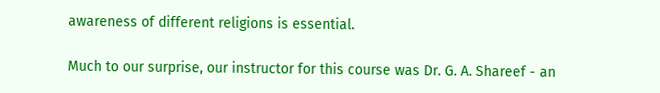awareness of different religions is essential.

Much to our surprise, our instructor for this course was Dr. G. A. Shareef - an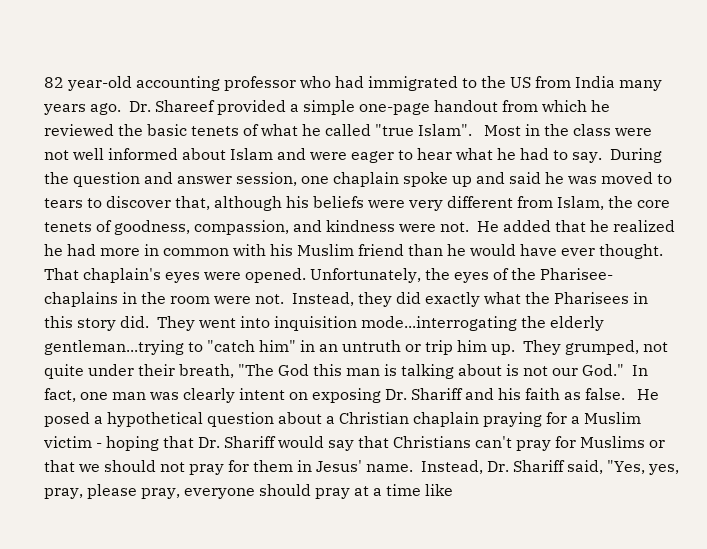82 year-old accounting professor who had immigrated to the US from India many years ago.  Dr. Shareef provided a simple one-page handout from which he reviewed the basic tenets of what he called "true Islam".   Most in the class were not well informed about Islam and were eager to hear what he had to say.  During the question and answer session, one chaplain spoke up and said he was moved to tears to discover that, although his beliefs were very different from Islam, the core tenets of goodness, compassion, and kindness were not.  He added that he realized he had more in common with his Muslim friend than he would have ever thought.  That chaplain's eyes were opened. Unfortunately, the eyes of the Pharisee-chaplains in the room were not.  Instead, they did exactly what the Pharisees in this story did.  They went into inquisition mode...interrogating the elderly gentleman...trying to "catch him" in an untruth or trip him up.  They grumped, not quite under their breath, "The God this man is talking about is not our God."  In fact, one man was clearly intent on exposing Dr. Shariff and his faith as false.   He posed a hypothetical question about a Christian chaplain praying for a Muslim victim - hoping that Dr. Shariff would say that Christians can't pray for Muslims or that we should not pray for them in Jesus' name.  Instead, Dr. Shariff said, "Yes, yes, pray, please pray, everyone should pray at a time like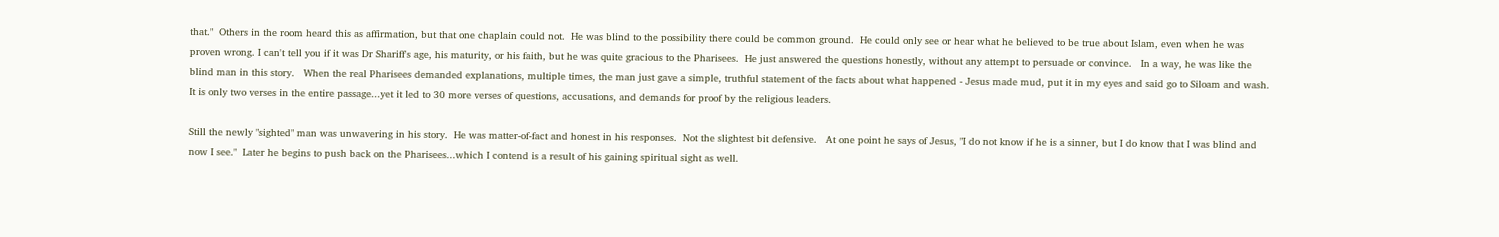that."  Others in the room heard this as affirmation, but that one chaplain could not.  He was blind to the possibility there could be common ground.  He could only see or hear what he believed to be true about Islam, even when he was proven wrong. I can't tell you if it was Dr Shariff's age, his maturity, or his faith, but he was quite gracious to the Pharisees.  He just answered the questions honestly, without any attempt to persuade or convince.   In a way, he was like the blind man in this story.   When the real Pharisees demanded explanations, multiple times, the man just gave a simple, truthful statement of the facts about what happened - Jesus made mud, put it in my eyes and said go to Siloam and wash.   It is only two verses in the entire passage...yet it led to 30 more verses of questions, accusations, and demands for proof by the religious leaders.

Still the newly "sighted" man was unwavering in his story.  He was matter-of-fact and honest in his responses.  Not the slightest bit defensive.   At one point he says of Jesus, "I do not know if he is a sinner, but I do know that I was blind and now I see."  Later he begins to push back on the Pharisees...which I contend is a result of his gaining spiritual sight as well.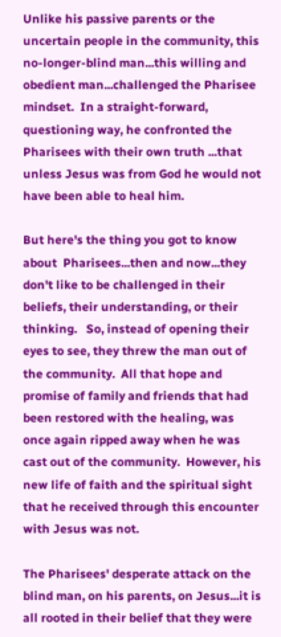Unlike his passive parents or the uncertain people in the community, this no-longer-blind man...this willing and obedient man...challenged the Pharisee mindset.  In a straight-forward, questioning way, he confronted the Pharisees with their own truth ...that unless Jesus was from God he would not have been able to heal him.

But here's the thing you got to know about  Pharisees...then and now...they don't like to be challenged in their beliefs, their understanding, or their thinking.   So, instead of opening their eyes to see, they threw the man out of the community.  All that hope and promise of family and friends that had been restored with the healing, was once again ripped away when he was cast out of the community.  However, his new life of faith and the spiritual sight that he received through this encounter with Jesus was not.

The Pharisees' desperate attack on the blind man, on his parents, on Jesus...it is all rooted in their belief that they were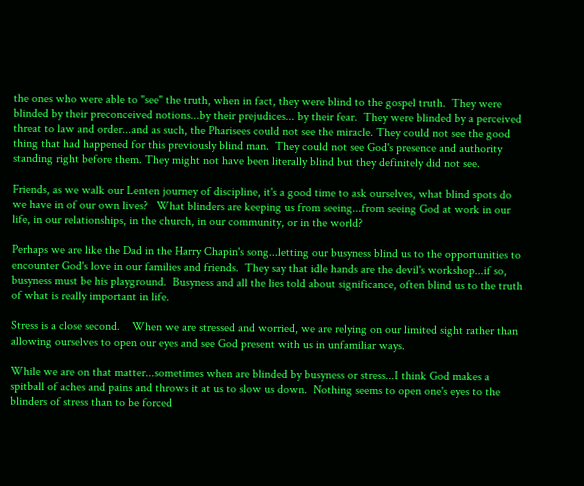the ones who were able to "see" the truth, when in fact, they were blind to the gospel truth.  They were blinded by their preconceived notions...by their prejudices... by their fear.  They were blinded by a perceived threat to law and order...and as such, the Pharisees could not see the miracle. They could not see the good thing that had happened for this previously blind man.  They could not see God's presence and authority standing right before them. They might not have been literally blind but they definitely did not see.

Friends, as we walk our Lenten journey of discipline, it's a good time to ask ourselves, what blind spots do we have in of our own lives?   What blinders are keeping us from seeing...from seeing God at work in our life, in our relationships, in the church, in our community, or in the world?

Perhaps we are like the Dad in the Harry Chapin's song...letting our busyness blind us to the opportunities to encounter God's love in our families and friends.  They say that idle hands are the devil's workshop...if so, busyness must be his playground.  Busyness and all the lies told about significance, often blind us to the truth of what is really important in life.

Stress is a close second.    When we are stressed and worried, we are relying on our limited sight rather than allowing ourselves to open our eyes and see God present with us in unfamiliar ways.

While we are on that matter...sometimes when are blinded by busyness or stress...I think God makes a spitball of aches and pains and throws it at us to slow us down.  Nothing seems to open one's eyes to the blinders of stress than to be forced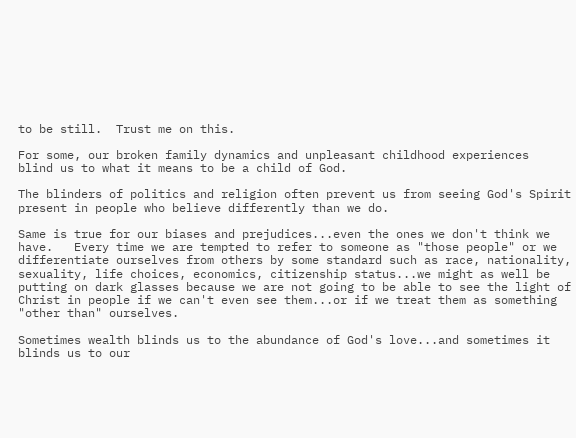to be still.  Trust me on this.

For some, our broken family dynamics and unpleasant childhood experiences  blind us to what it means to be a child of God.

The blinders of politics and religion often prevent us from seeing God's Spirit present in people who believe differently than we do.

Same is true for our biases and prejudices...even the ones we don't think we have.   Every time we are tempted to refer to someone as "those people" or we differentiate ourselves from others by some standard such as race, nationality, sexuality, life choices, economics, citizenship status...we might as well be putting on dark glasses because we are not going to be able to see the light of Christ in people if we can't even see them...or if we treat them as something "other than" ourselves.

Sometimes wealth blinds us to the abundance of God's love...and sometimes it blinds us to our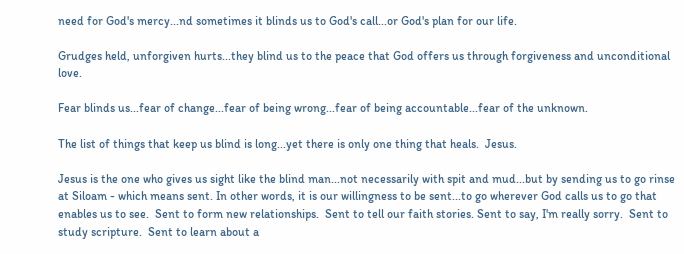need for God's mercy...nd sometimes it blinds us to God's call...or God's plan for our life.

Grudges held, unforgiven hurts...they blind us to the peace that God offers us through forgiveness and unconditional love.

Fear blinds us...fear of change...fear of being wrong...fear of being accountable...fear of the unknown.

The list of things that keep us blind is long...yet there is only one thing that heals.  Jesus.

Jesus is the one who gives us sight like the blind man...not necessarily with spit and mud...but by sending us to go rinse at Siloam - which means sent. In other words, it is our willingness to be sent...to go wherever God calls us to go that enables us to see.  Sent to form new relationships.  Sent to tell our faith stories. Sent to say, I'm really sorry.  Sent to study scripture.  Sent to learn about a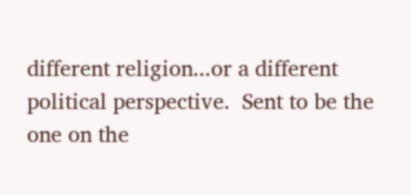different religion...or a different political perspective.  Sent to be the one on the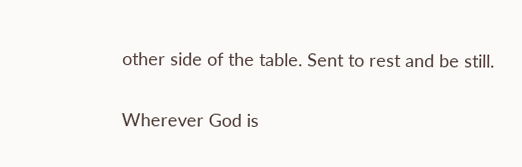other side of the table. Sent to rest and be still.

Wherever God is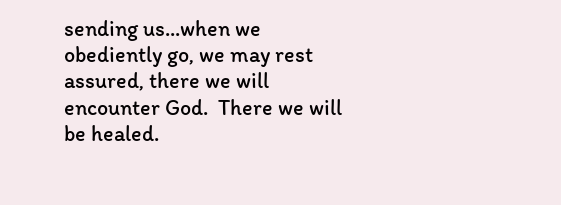sending us...when we obediently go, we may rest assured, there we will encounter God.  There we will be healed.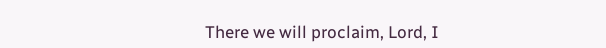There we will proclaim, Lord, I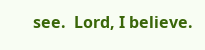see.  Lord, I believe.